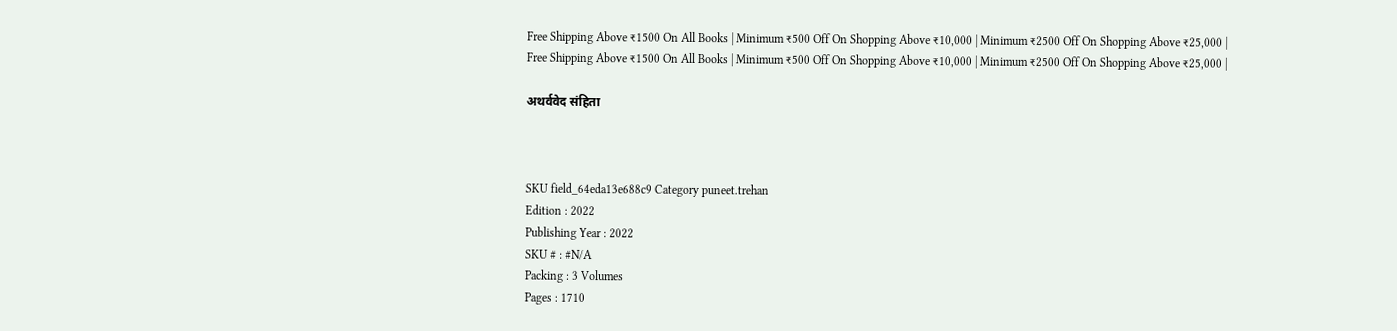Free Shipping Above ₹1500 On All Books | Minimum ₹500 Off On Shopping Above ₹10,000 | Minimum ₹2500 Off On Shopping Above ₹25,000 |
Free Shipping Above ₹1500 On All Books | Minimum ₹500 Off On Shopping Above ₹10,000 | Minimum ₹2500 Off On Shopping Above ₹25,000 |

अथर्ववेद संहिता



SKU field_64eda13e688c9 Category puneet.trehan
Edition : 2022
Publishing Year : 2022
SKU # : #N/A
Packing : 3 Volumes
Pages : 1710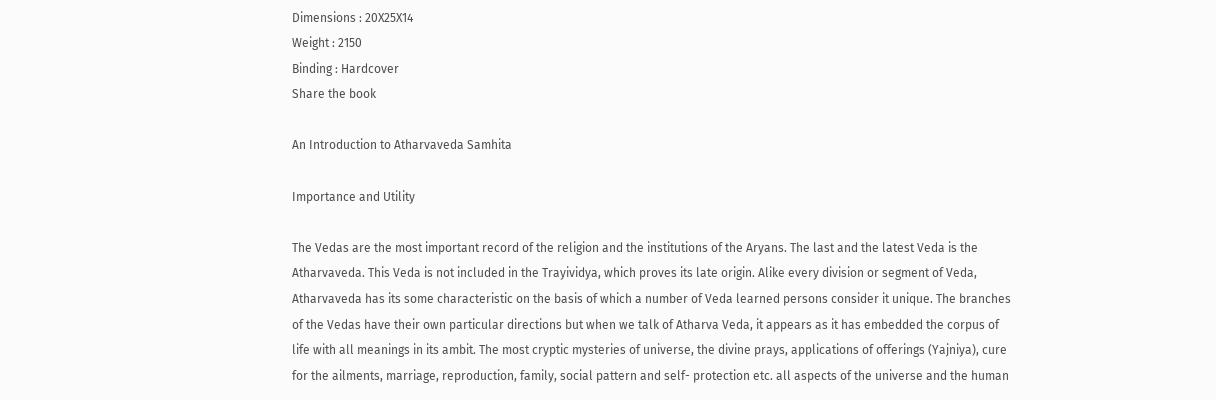Dimensions : 20X25X14
Weight : 2150
Binding : Hardcover
Share the book

An Introduction to Atharvaveda Samhita

Importance and Utility

The Vedas are the most important record of the religion and the institutions of the Aryans. The last and the latest Veda is the Atharvaveda. This Veda is not included in the Trayividya, which proves its late origin. Alike every division or segment of Veda, Atharvaveda has its some characteristic on the basis of which a number of Veda learned persons consider it unique. The branches of the Vedas have their own particular directions but when we talk of Atharva Veda, it appears as it has embedded the corpus of life with all meanings in its ambit. The most cryptic mysteries of universe, the divine prays, applications of offerings (Yajniya), cure for the ailments, marriage, reproduction, family, social pattern and self- protection etc. all aspects of the universe and the human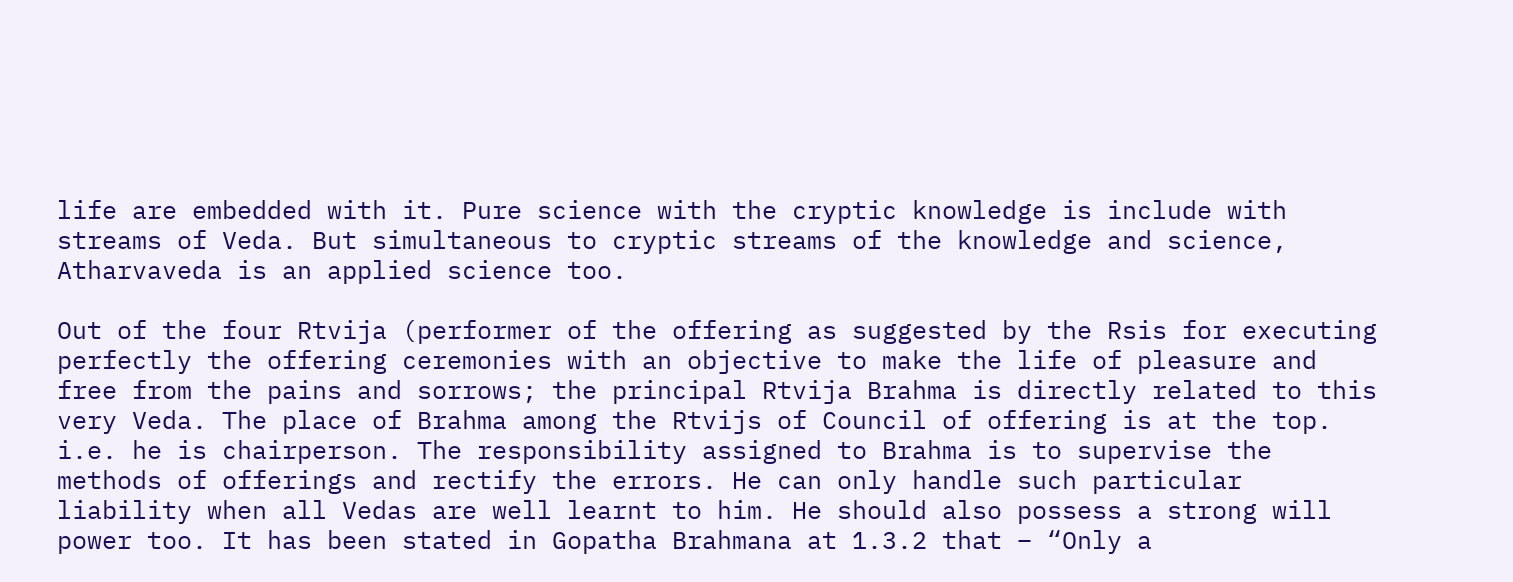life are embedded with it. Pure science with the cryptic knowledge is include with streams of Veda. But simultaneous to cryptic streams of the knowledge and science, Atharvaveda is an applied science too.

Out of the four Rtvija (performer of the offering as suggested by the Rsis for executing perfectly the offering ceremonies with an objective to make the life of pleasure and free from the pains and sorrows; the principal Rtvija Brahma is directly related to this very Veda. The place of Brahma among the Rtvijs of Council of offering is at the top. i.e. he is chairperson. The responsibility assigned to Brahma is to supervise the methods of offerings and rectify the errors. He can only handle such particular liability when all Vedas are well learnt to him. He should also possess a strong will power too. It has been stated in Gopatha Brahmana at 1.3.2 that – “Only a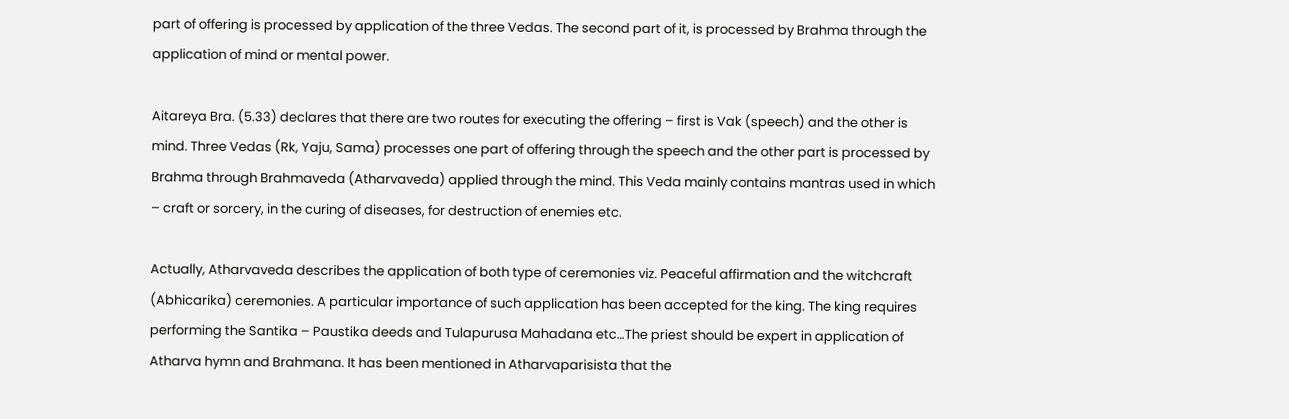part of offering is processed by application of the three Vedas. The second part of it, is processed by Brahma through the application of mind or mental power.

Aitareya Bra. (5.33) declares that there are two routes for executing the offering – first is Vak (speech) and the other is mind. Three Vedas (Rk, Yaju, Sama) processes one part of offering through the speech and the other part is processed by Brahma through Brahmaveda (Atharvaveda) applied through the mind. This Veda mainly contains mantras used in which – craft or sorcery, in the curing of diseases, for destruction of enemies etc.

Actually, Atharvaveda describes the application of both type of ceremonies viz. Peaceful affirmation and the witchcraft (Abhicarika) ceremonies. A particular importance of such application has been accepted for the king. The king requires performing the Santika – Paustika deeds and Tulapurusa Mahadana etc…The priest should be expert in application of Atharva hymn and Brahmana. It has been mentioned in Atharvaparisista that the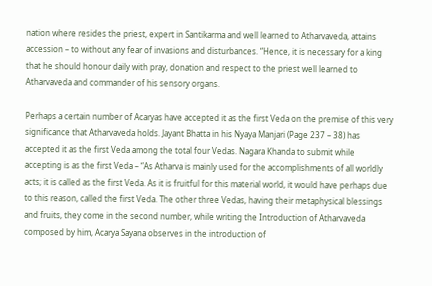nation where resides the priest, expert in Santikarma and well learned to Atharvaveda, attains accession – to without any fear of invasions and disturbances. “Hence, it is necessary for a king that he should honour daily with pray, donation and respect to the priest well learned to Atharvaveda and commander of his sensory organs.

Perhaps a certain number of Acaryas have accepted it as the first Veda on the premise of this very significance that Atharvaveda holds. Jayant Bhatta in his Nyaya Manjari (Page 237 – 38) has accepted it as the first Veda among the total four Vedas. Nagara Khanda to submit while accepting is as the first Veda – “As Atharva is mainly used for the accomplishments of all worldly acts; it is called as the first Veda. As it is fruitful for this material world, it would have perhaps due to this reason, called the first Veda. The other three Vedas, having their metaphysical blessings and fruits, they come in the second number, while writing the Introduction of Atharvaveda composed by him, Acarya Sayana observes in the introduction of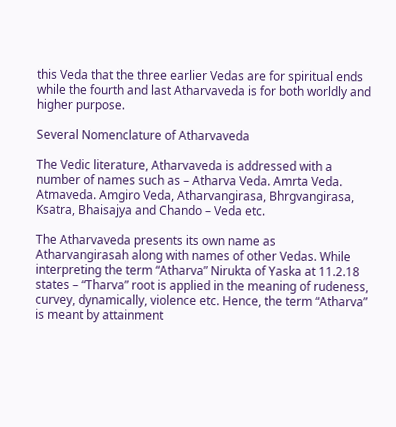this Veda that the three earlier Vedas are for spiritual ends while the fourth and last Atharvaveda is for both worldly and higher purpose.

Several Nomenclature of Atharvaveda

The Vedic literature, Atharvaveda is addressed with a number of names such as – Atharva Veda. Amrta Veda. Atmaveda. Amgiro Veda, Atharvangirasa, Bhrgvangirasa, Ksatra, Bhaisajya and Chando – Veda etc.

The Atharvaveda presents its own name as Atharvangirasah along with names of other Vedas. While interpreting the term “Atharva” Nirukta of Yaska at 11.2.18 states – “Tharva” root is applied in the meaning of rudeness, curvey, dynamically, violence etc. Hence, the term “Atharva” is meant by attainment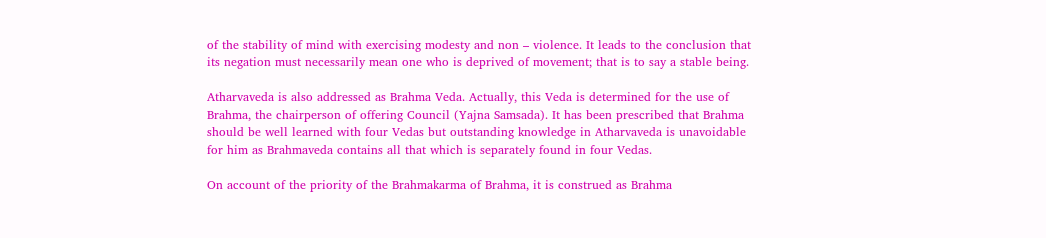of the stability of mind with exercising modesty and non – violence. It leads to the conclusion that its negation must necessarily mean one who is deprived of movement; that is to say a stable being.

Atharvaveda is also addressed as Brahma Veda. Actually, this Veda is determined for the use of Brahma, the chairperson of offering Council (Yajna Samsada). It has been prescribed that Brahma should be well learned with four Vedas but outstanding knowledge in Atharvaveda is unavoidable for him as Brahmaveda contains all that which is separately found in four Vedas.

On account of the priority of the Brahmakarma of Brahma, it is construed as Brahma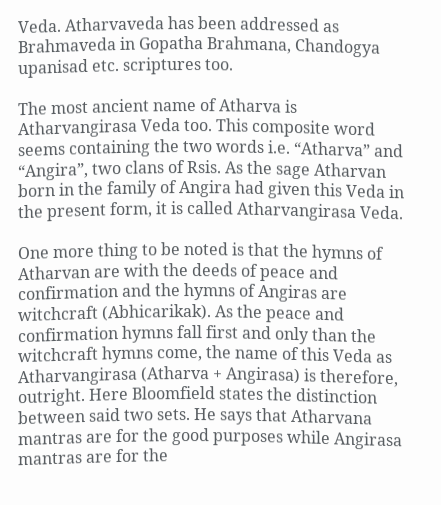Veda. Atharvaveda has been addressed as Brahmaveda in Gopatha Brahmana, Chandogya upanisad etc. scriptures too.

The most ancient name of Atharva is Atharvangirasa Veda too. This composite word seems containing the two words i.e. “Atharva” and “Angira”, two clans of Rsis. As the sage Atharvan born in the family of Angira had given this Veda in the present form, it is called Atharvangirasa Veda.

One more thing to be noted is that the hymns of Atharvan are with the deeds of peace and confirmation and the hymns of Angiras are witchcraft (Abhicarikak). As the peace and confirmation hymns fall first and only than the witchcraft hymns come, the name of this Veda as Atharvangirasa (Atharva + Angirasa) is therefore, outright. Here Bloomfield states the distinction between said two sets. He says that Atharvana mantras are for the good purposes while Angirasa mantras are for the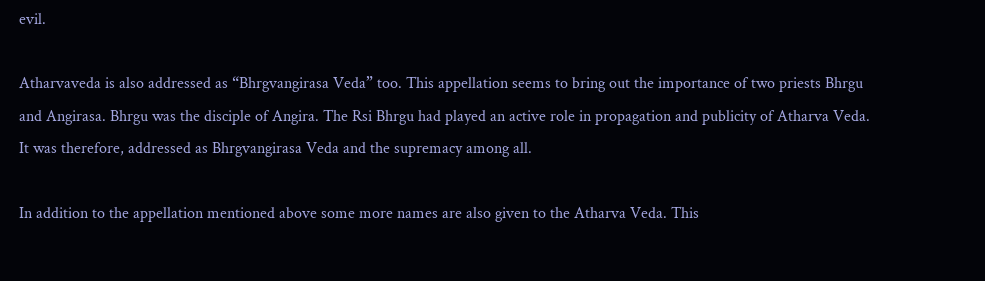evil.

Atharvaveda is also addressed as “Bhrgvangirasa Veda” too. This appellation seems to bring out the importance of two priests Bhrgu and Angirasa. Bhrgu was the disciple of Angira. The Rsi Bhrgu had played an active role in propagation and publicity of Atharva Veda. It was therefore, addressed as Bhrgvangirasa Veda and the supremacy among all.

In addition to the appellation mentioned above some more names are also given to the Atharva Veda. This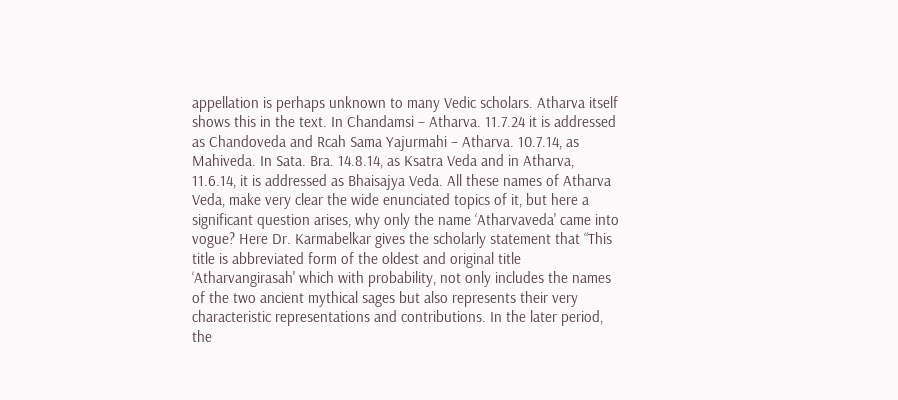appellation is perhaps unknown to many Vedic scholars. Atharva itself shows this in the text. In Chandamsi – Atharva. 11.7.24 it is addressed as Chandoveda and Rcah Sama Yajurmahi – Atharva. 10.7.14, as Mahiveda. In Sata. Bra. 14.8.14, as Ksatra Veda and in Atharva, 11.6.14, it is addressed as Bhaisajya Veda. All these names of Atharva Veda, make very clear the wide enunciated topics of it, but here a significant question arises, why only the name ‘Atharvaveda' came into vogue? Here Dr. Karmabelkar gives the scholarly statement that “This title is abbreviated form of the oldest and original title ‘Atharvangirasah' which with probability, not only includes the names of the two ancient mythical sages but also represents their very characteristic representations and contributions. In the later period, the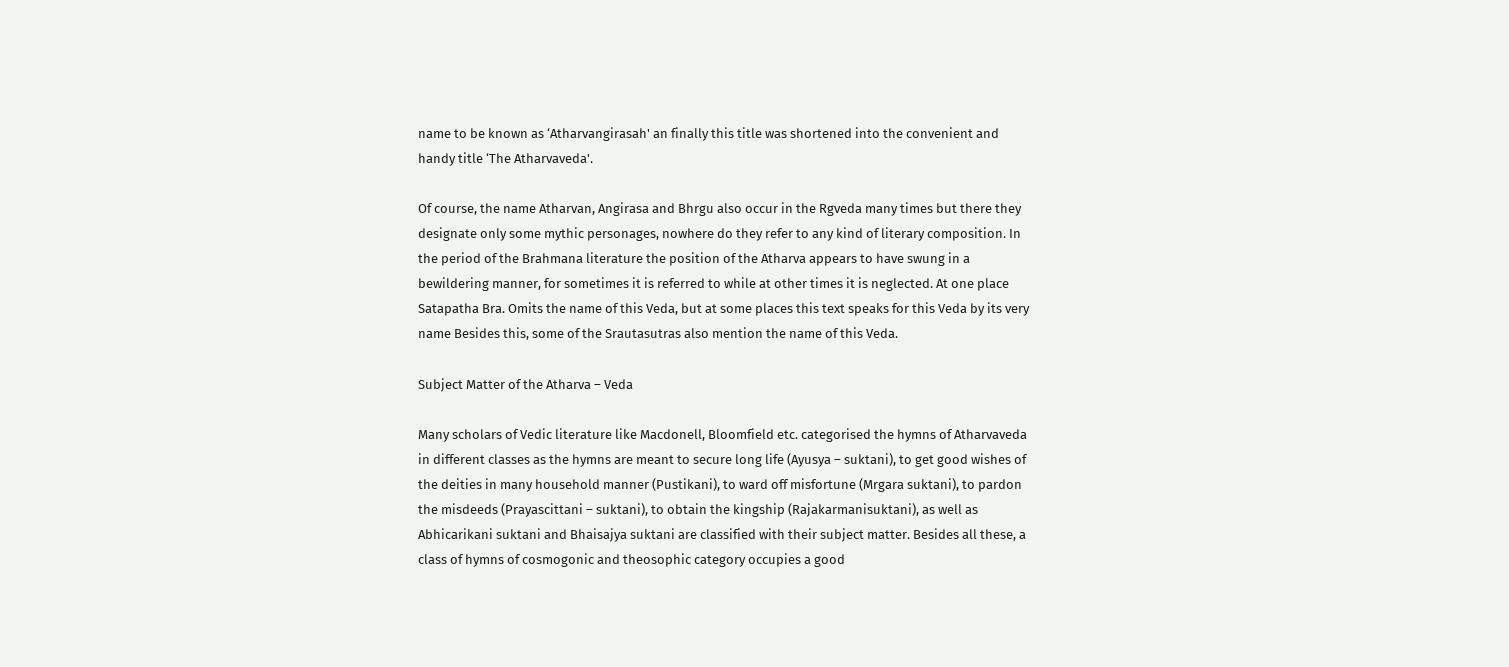name to be known as ‘Atharvangirasah' an finally this title was shortened into the convenient and handy title ‘The Atharvaveda'.

Of course, the name Atharvan, Angirasa and Bhrgu also occur in the Rgveda many times but there they designate only some mythic personages, nowhere do they refer to any kind of literary composition. In the period of the Brahmana literature the position of the Atharva appears to have swung in a bewildering manner, for sometimes it is referred to while at other times it is neglected. At one place Satapatha Bra. Omits the name of this Veda, but at some places this text speaks for this Veda by its very name Besides this, some of the Srautasutras also mention the name of this Veda.

Subject Matter of the Atharva – Veda

Many scholars of Vedic literature like Macdonell, Bloomfield etc. categorised the hymns of Atharvaveda in different classes as the hymns are meant to secure long life (Ayusya – suktani), to get good wishes of the deities in many household manner (Pustikani), to ward off misfortune (Mrgara suktani), to pardon the misdeeds (Prayascittani – suktani), to obtain the kingship (Rajakarmanisuktani), as well as Abhicarikani suktani and Bhaisajya suktani are classified with their subject matter. Besides all these, a class of hymns of cosmogonic and theosophic category occupies a good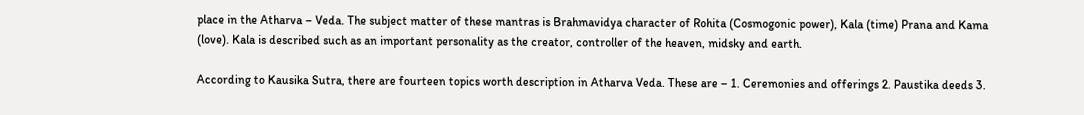place in the Atharva – Veda. The subject matter of these mantras is Brahmavidya character of Rohita (Cosmogonic power), Kala (time) Prana and Kama (love). Kala is described such as an important personality as the creator, controller of the heaven, midsky and earth.

According to Kausika Sutra, there are fourteen topics worth description in Atharva Veda. These are – 1. Ceremonies and offerings 2. Paustika deeds 3.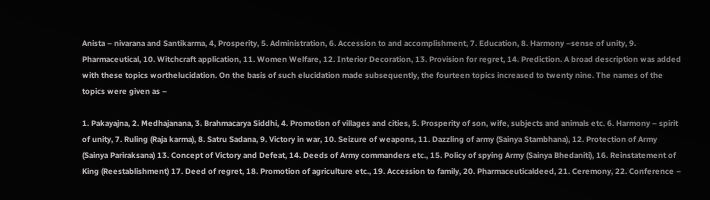Anista – nivarana and Santikarma, 4, Prosperity, 5. Administration, 6. Accession to and accomplishment, 7. Education, 8. Harmony –sense of unity, 9. Pharmaceutical, 10. Witchcraft application, 11. Women Welfare, 12. Interior Decoration, 13. Provision for regret, 14. Prediction. A broad description was added with these topics worthelucidation. On the basis of such elucidation made subsequently, the fourteen topics increased to twenty nine. The names of the topics were given as –

1. Pakayajna, 2. Medhajanana, 3. Brahmacarya Siddhi, 4. Promotion of villages and cities, 5. Prosperity of son, wife, subjects and animals etc. 6. Harmony – spirit of unity, 7. Ruling (Raja karma), 8. Satru Sadana, 9. Victory in war, 10. Seizure of weapons, 11. Dazzling of army (Sainya Stambhana), 12. Protection of Army (Sainya Pariraksana) 13. Concept of Victory and Defeat, 14. Deeds of Army commanders etc., 15. Policy of spying Army (Sainya Bhedaniti), 16. Reinstatement of King (Reestablishment) 17. Deed of regret, 18. Promotion of agriculture etc., 19. Accession to family, 20. Pharmaceuticaldeed, 21. Ceremony, 22. Conference –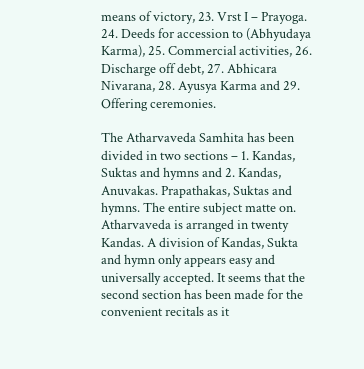means of victory, 23. Vrst I – Prayoga. 24. Deeds for accession to (Abhyudaya Karma), 25. Commercial activities, 26. Discharge off debt, 27. Abhicara Nivarana, 28. Ayusya Karma and 29. Offering ceremonies.

The Atharvaveda Samhita has been divided in two sections – 1. Kandas, Suktas and hymns and 2. Kandas, Anuvakas. Prapathakas, Suktas and hymns. The entire subject matte on. Atharvaveda is arranged in twenty Kandas. A division of Kandas, Sukta and hymn only appears easy and universally accepted. It seems that the second section has been made for the convenient recitals as it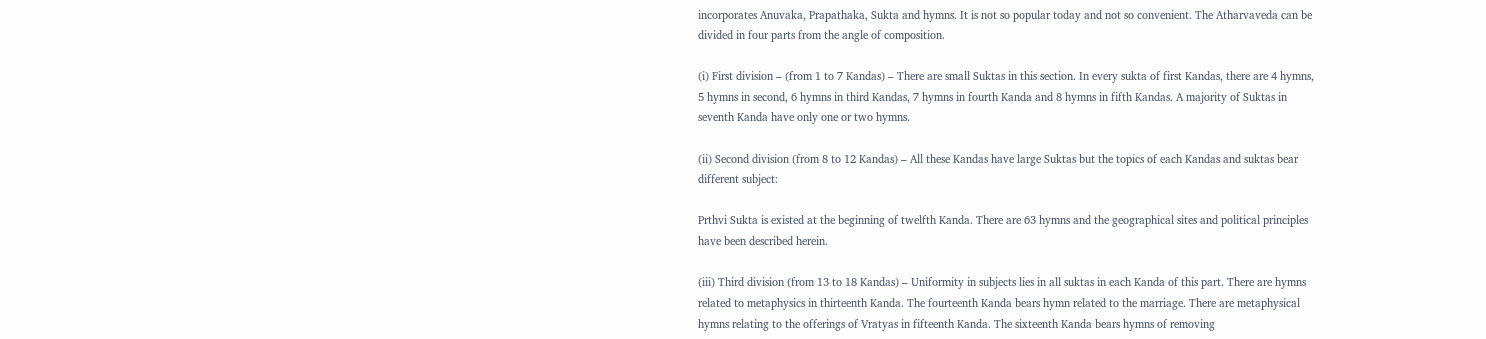incorporates Anuvaka, Prapathaka, Sukta and hymns. It is not so popular today and not so convenient. The Atharvaveda can be divided in four parts from the angle of composition.

(i) First division – (from 1 to 7 Kandas) – There are small Suktas in this section. In every sukta of first Kandas, there are 4 hymns, 5 hymns in second, 6 hymns in third Kandas, 7 hymns in fourth Kanda and 8 hymns in fifth Kandas. A majority of Suktas in seventh Kanda have only one or two hymns.

(ii) Second division (from 8 to 12 Kandas) – All these Kandas have large Suktas but the topics of each Kandas and suktas bear different subject:

Prthvi Sukta is existed at the beginning of twelfth Kanda. There are 63 hymns and the geographical sites and political principles have been described herein.

(iii) Third division (from 13 to 18 Kandas) – Uniformity in subjects lies in all suktas in each Kanda of this part. There are hymns related to metaphysics in thirteenth Kanda. The fourteenth Kanda bears hymn related to the marriage. There are metaphysical hymns relating to the offerings of Vratyas in fifteenth Kanda. The sixteenth Kanda bears hymns of removing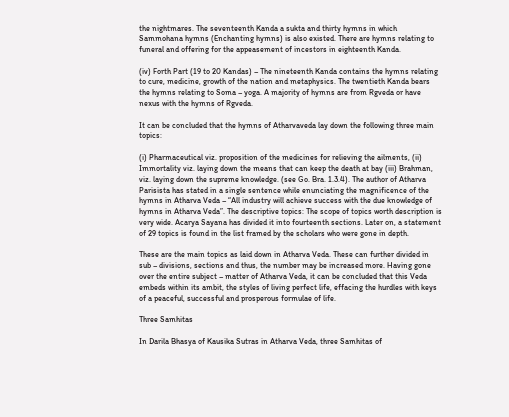the nightmares. The seventeenth Kanda a sukta and thirty hymns in which Sammohana hymns (Enchanting hymns) is also existed. There are hymns relating to funeral and offering for the appeasement of incestors in eighteenth Kanda.

(iv) Forth Part (19 to 20 Kandas) – The nineteenth Kanda contains the hymns relating to cure, medicine, growth of the nation and metaphysics. The twentieth Kanda bears the hymns relating to Soma – yoga. A majority of hymns are from Rgveda or have nexus with the hymns of Rgveda.

It can be concluded that the hymns of Atharvaveda lay down the following three main topics:

(i) Pharmaceutical viz. proposition of the medicines for relieving the ailments, (ii) Immortality viz. laying down the means that can keep the death at bay (iii) Brahman, viz. laying down the supreme knowledge. (see Go. Bra. 1.3.4). The author of Atharva Parisista has stated in a single sentence while enunciating the magnificence of the hymns in Atharva Veda – “All industry will achieve success with the due knowledge of hymns in Atharva Veda”. The descriptive topics: The scope of topics worth description is very wide. Acarya Sayana has divided it into fourteenth sections. Later on, a statement of 29 topics is found in the list framed by the scholars who were gone in depth.

These are the main topics as laid down in Atharva Veda. These can further divided in sub – divisions, sections and thus, the number may be increased more. Having gone over the entire subject – matter of Atharva Veda, it can be concluded that this Veda embeds within its ambit, the styles of living perfect life, effacing the hurdles with keys of a peaceful, successful and prosperous formulae of life.

Three Samhitas

In Darila Bhasya of Kausika Sutras in Atharva Veda, three Samhitas of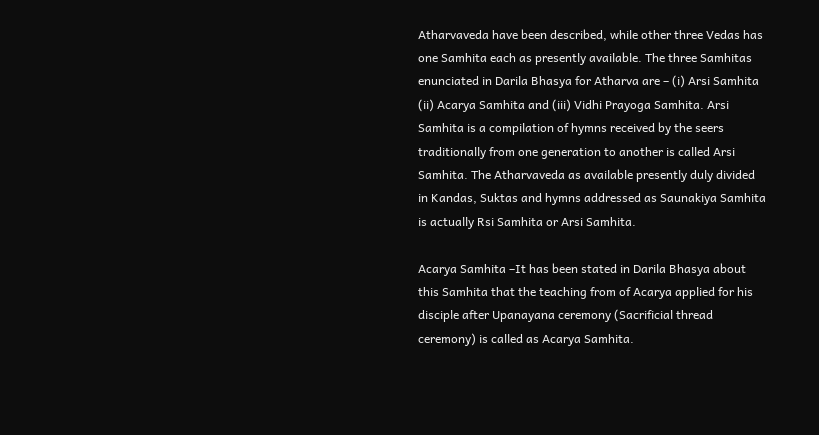Atharvaveda have been described, while other three Vedas has one Samhita each as presently available. The three Samhitas enunciated in Darila Bhasya for Atharva are – (i) Arsi Samhita (ii) Acarya Samhita and (iii) Vidhi Prayoga Samhita. Arsi Samhita is a compilation of hymns received by the seers traditionally from one generation to another is called Arsi Samhita. The Atharvaveda as available presently duly divided in Kandas, Suktas and hymns addressed as Saunakiya Samhita is actually Rsi Samhita or Arsi Samhita.

Acarya Samhita –It has been stated in Darila Bhasya about this Samhita that the teaching from of Acarya applied for his disciple after Upanayana ceremony (Sacrificial thread ceremony) is called as Acarya Samhita.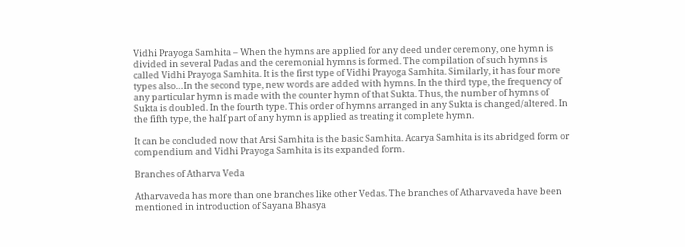Vidhi Prayoga Samhita – When the hymns are applied for any deed under ceremony, one hymn is divided in several Padas and the ceremonial hymns is formed. The compilation of such hymns is called Vidhi Prayoga Samhita. It is the first type of Vidhi Prayoga Samhita. Similarly, it has four more types also…In the second type, new words are added with hymns. In the third type, the frequency of any particular hymn is made with the counter hymn of that Sukta. Thus, the number of hymns of Sukta is doubled. In the fourth type. This order of hymns arranged in any Sukta is changed/altered. In the fifth type, the half part of any hymn is applied as treating it complete hymn.

It can be concluded now that Arsi Samhita is the basic Samhita. Acarya Samhita is its abridged form or compendium and Vidhi Prayoga Samhita is its expanded form.

Branches of Atharva Veda

Atharvaveda has more than one branches like other Vedas. The branches of Atharvaveda have been mentioned in introduction of Sayana Bhasya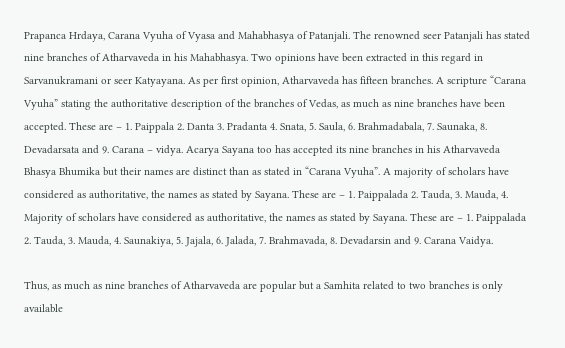Prapanca Hrdaya, Carana Vyuha of Vyasa and Mahabhasya of Patanjali. The renowned seer Patanjali has stated nine branches of Atharvaveda in his Mahabhasya. Two opinions have been extracted in this regard in Sarvanukramani or seer Katyayana. As per first opinion, Atharvaveda has fifteen branches. A scripture “Carana Vyuha” stating the authoritative description of the branches of Vedas, as much as nine branches have been accepted. These are – 1. Paippala 2. Danta 3. Pradanta 4. Snata, 5. Saula, 6. Brahmadabala, 7. Saunaka, 8. Devadarsata and 9. Carana – vidya. Acarya Sayana too has accepted its nine branches in his Atharvaveda Bhasya Bhumika but their names are distinct than as stated in “Carana Vyuha”. A majority of scholars have considered as authoritative, the names as stated by Sayana. These are – 1. Paippalada 2. Tauda, 3. Mauda, 4. Majority of scholars have considered as authoritative, the names as stated by Sayana. These are – 1. Paippalada 2. Tauda, 3. Mauda, 4. Saunakiya, 5. Jajala, 6. Jalada, 7. Brahmavada, 8. Devadarsin and 9. Carana Vaidya.

Thus, as much as nine branches of Atharvaveda are popular but a Samhita related to two branches is only available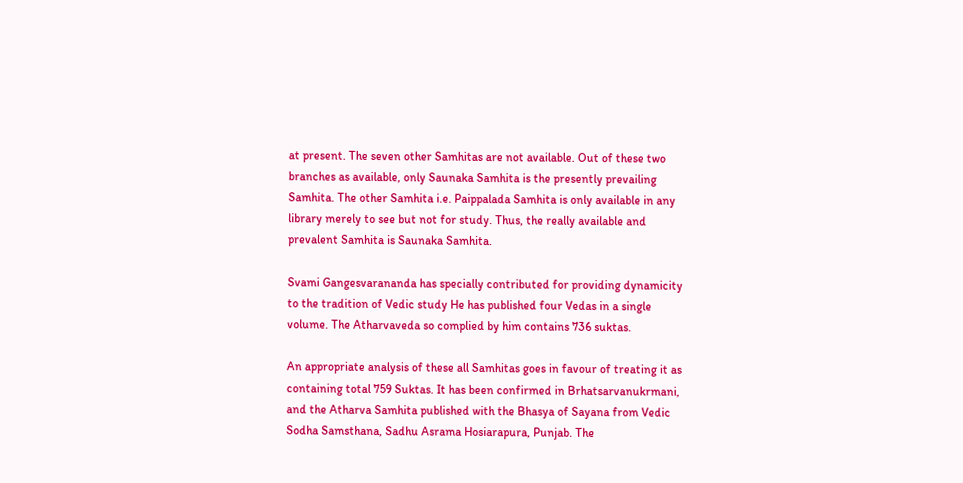at present. The seven other Samhitas are not available. Out of these two branches as available, only Saunaka Samhita is the presently prevailing Samhita. The other Samhita i.e. Paippalada Samhita is only available in any library merely to see but not for study. Thus, the really available and prevalent Samhita is Saunaka Samhita.

Svami Gangesvarananda has specially contributed for providing dynamicity to the tradition of Vedic study He has published four Vedas in a single volume. The Atharvaveda so complied by him contains 736 suktas.

An appropriate analysis of these all Samhitas goes in favour of treating it as containing total 759 Suktas. It has been confirmed in Brhatsarvanukrmani, and the Atharva Samhita published with the Bhasya of Sayana from Vedic Sodha Samsthana, Sadhu Asrama Hosiarapura, Punjab. The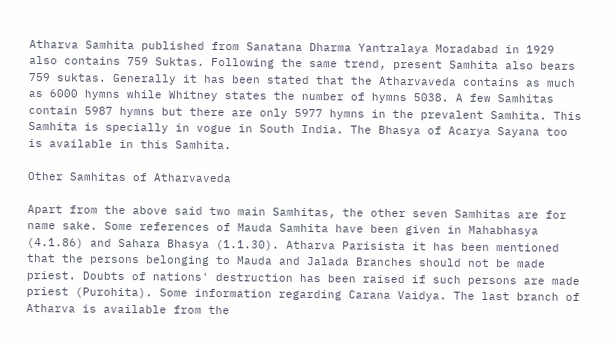Atharva Samhita published from Sanatana Dharma Yantralaya Moradabad in 1929 also contains 759 Suktas. Following the same trend, present Samhita also bears 759 suktas. Generally it has been stated that the Atharvaveda contains as much as 6000 hymns while Whitney states the number of hymns 5038. A few Samhitas contain 5987 hymns but there are only 5977 hymns in the prevalent Samhita. This Samhita is specially in vogue in South India. The Bhasya of Acarya Sayana too is available in this Samhita.

Other Samhitas of Atharvaveda

Apart from the above said two main Samhitas, the other seven Samhitas are for name sake. Some references of Mauda Samhita have been given in Mahabhasya (4.1.86) and Sahara Bhasya (1.1.30). Atharva Parisista it has been mentioned that the persons belonging to Mauda and Jalada Branches should not be made priest. Doubts of nations' destruction has been raised if such persons are made priest (Purohita). Some information regarding Carana Vaidya. The last branch of Atharva is available from the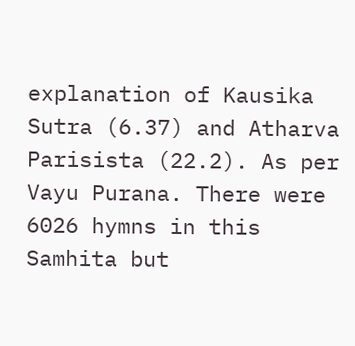explanation of Kausika Sutra (6.37) and Atharva Parisista (22.2). As per Vayu Purana. There were 6026 hymns in this Samhita but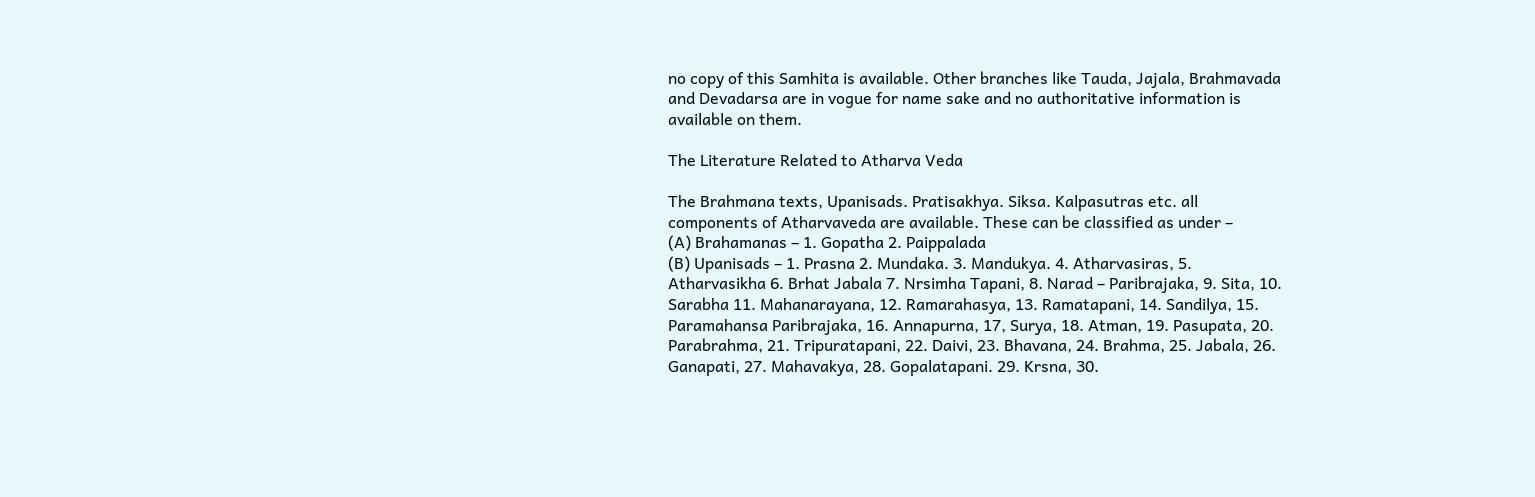no copy of this Samhita is available. Other branches like Tauda, Jajala, Brahmavada and Devadarsa are in vogue for name sake and no authoritative information is available on them.

The Literature Related to Atharva Veda

The Brahmana texts, Upanisads. Pratisakhya. Siksa. Kalpasutras etc. all components of Atharvaveda are available. These can be classified as under –
(A) Brahamanas – 1. Gopatha 2. Paippalada
(B) Upanisads – 1. Prasna 2. Mundaka. 3. Mandukya. 4. Atharvasiras, 5. Atharvasikha 6. Brhat Jabala 7. Nrsimha Tapani, 8. Narad – Paribrajaka, 9. Sita, 10. Sarabha 11. Mahanarayana, 12. Ramarahasya, 13. Ramatapani, 14. Sandilya, 15. Paramahansa Paribrajaka, 16. Annapurna, 17, Surya, 18. Atman, 19. Pasupata, 20. Parabrahma, 21. Tripuratapani, 22. Daivi, 23. Bhavana, 24. Brahma, 25. Jabala, 26. Ganapati, 27. Mahavakya, 28. Gopalatapani. 29. Krsna, 30.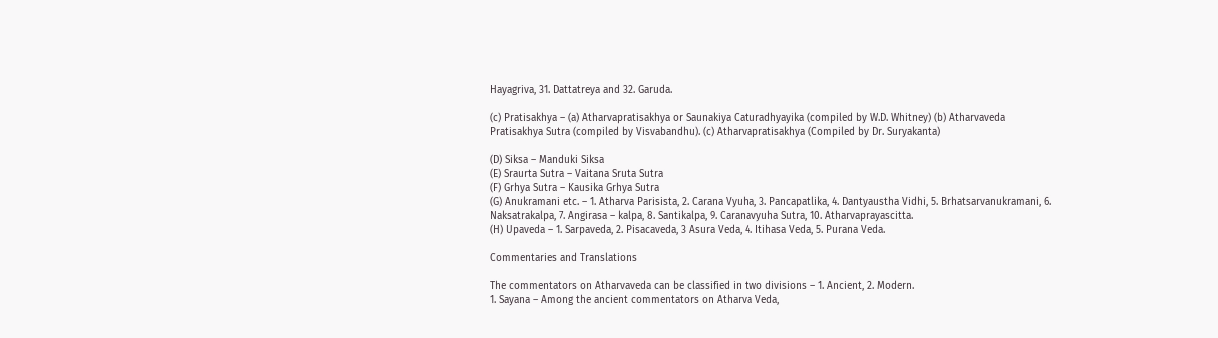Hayagriva, 31. Dattatreya and 32. Garuda.

(c) Pratisakhya – (a) Atharvapratisakhya or Saunakiya Caturadhyayika (compiled by W.D. Whitney) (b) Atharvaveda Pratisakhya Sutra (compiled by Visvabandhu). (c) Atharvapratisakhya (Compiled by Dr. Suryakanta)

(D) Siksa – Manduki Siksa
(E) Sraurta Sutra – Vaitana Sruta Sutra
(F) Grhya Sutra – Kausika Grhya Sutra
(G) Anukramani etc. – 1. Atharva Parisista, 2. Carana Vyuha, 3. Pancapatlika, 4. Dantyaustha Vidhi, 5. Brhatsarvanukramani, 6. Naksatrakalpa, 7. Angirasa – kalpa, 8. Santikalpa, 9. Caranavyuha Sutra, 10. Atharvaprayascitta.
(H) Upaveda – 1. Sarpaveda, 2. Pisacaveda, 3 Asura Veda, 4. Itihasa Veda, 5. Purana Veda.

Commentaries and Translations

The commentators on Atharvaveda can be classified in two divisions – 1. Ancient, 2. Modern.
1. Sayana – Among the ancient commentators on Atharva Veda,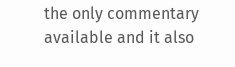the only commentary available and it also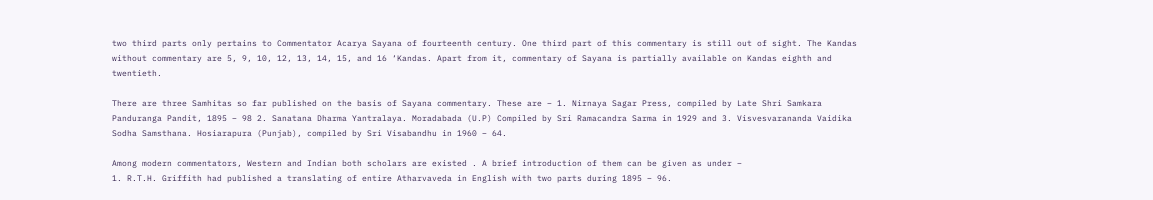two third parts only pertains to Commentator Acarya Sayana of fourteenth century. One third part of this commentary is still out of sight. The Kandas without commentary are 5, 9, 10, 12, 13, 14, 15, and 16 ‘Kandas. Apart from it, commentary of Sayana is partially available on Kandas eighth and twentieth.

There are three Samhitas so far published on the basis of Sayana commentary. These are – 1. Nirnaya Sagar Press, compiled by Late Shri Samkara Panduranga Pandit, 1895 – 98 2. Sanatana Dharma Yantralaya. Moradabada (U.P) Compiled by Sri Ramacandra Sarma in 1929 and 3. Visvesvarananda Vaidika Sodha Samsthana. Hosiarapura (Punjab), compiled by Sri Visabandhu in 1960 – 64.

Among modern commentators, Western and Indian both scholars are existed . A brief introduction of them can be given as under –
1. R.T.H. Griffith had published a translating of entire Atharvaveda in English with two parts during 1895 – 96.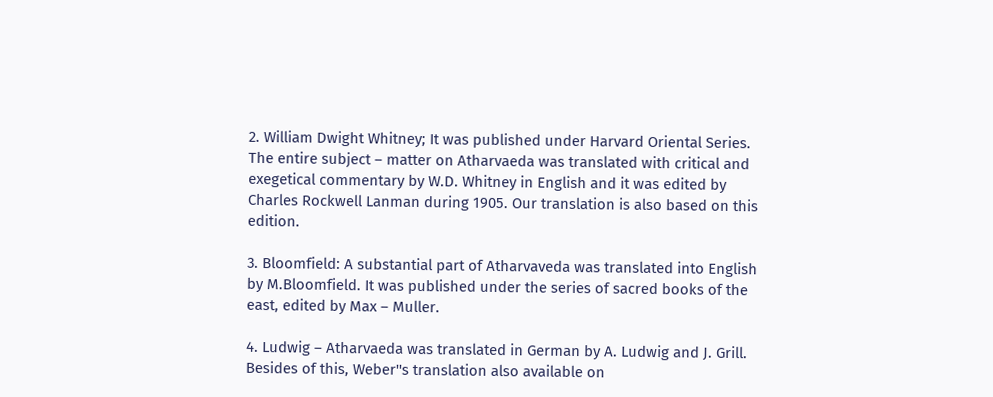2. William Dwight Whitney; It was published under Harvard Oriental Series. The entire subject – matter on Atharvaeda was translated with critical and exegetical commentary by W.D. Whitney in English and it was edited by Charles Rockwell Lanman during 1905. Our translation is also based on this edition.

3. Bloomfield: A substantial part of Atharvaveda was translated into English by M.Bloomfield. It was published under the series of sacred books of the east, edited by Max – Muller.

4. Ludwig – Atharvaeda was translated in German by A. Ludwig and J. Grill.
Besides of this, Weber''s translation also available on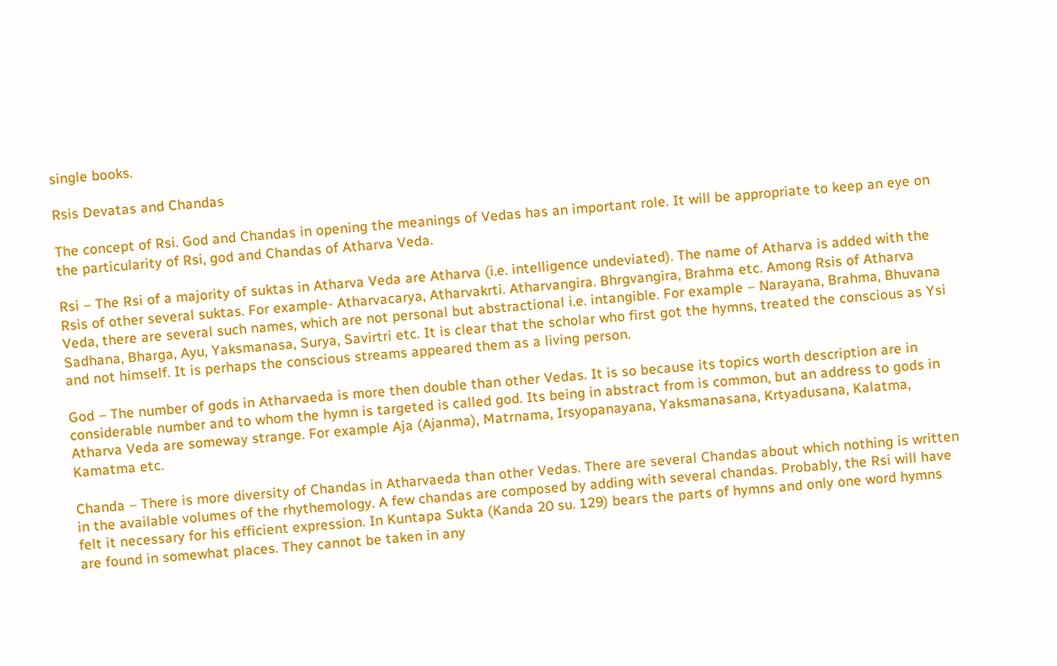single books.

Rsis Devatas and Chandas

The concept of Rsi. God and Chandas in opening the meanings of Vedas has an important role. It will be appropriate to keep an eye on the particularity of Rsi, god and Chandas of Atharva Veda.

Rsi – The Rsi of a majority of suktas in Atharva Veda are Atharva (i.e. intelligence undeviated). The name of Atharva is added with the Rsis of other several suktas. For example- Atharvacarya, Atharvakrti. Atharvangira. Bhrgvangira, Brahma etc. Among Rsis of Atharva Veda, there are several such names, which are not personal but abstractional i.e. intangible. For example – Narayana, Brahma, Bhuvana Sadhana, Bharga, Ayu, Yaksmanasa, Surya, Savirtri etc. It is clear that the scholar who first got the hymns, treated the conscious as Ysi and not himself. It is perhaps the conscious streams appeared them as a living person.

God – The number of gods in Atharvaeda is more then double than other Vedas. It is so because its topics worth description are in considerable number and to whom the hymn is targeted is called god. Its being in abstract from is common, but an address to gods in Atharva Veda are someway strange. For example Aja (Ajanma), Matrnama, Irsyopanayana, Yaksmanasana, Krtyadusana, Kalatma, Kamatma etc.

Chanda – There is more diversity of Chandas in Atharvaeda than other Vedas. There are several Chandas about which nothing is written in the available volumes of the rhythemology. A few chandas are composed by adding with several chandas. Probably, the Rsi will have felt it necessary for his efficient expression. In Kuntapa Sukta (Kanda 20 su. 129) bears the parts of hymns and only one word hymns are found in somewhat places. They cannot be taken in any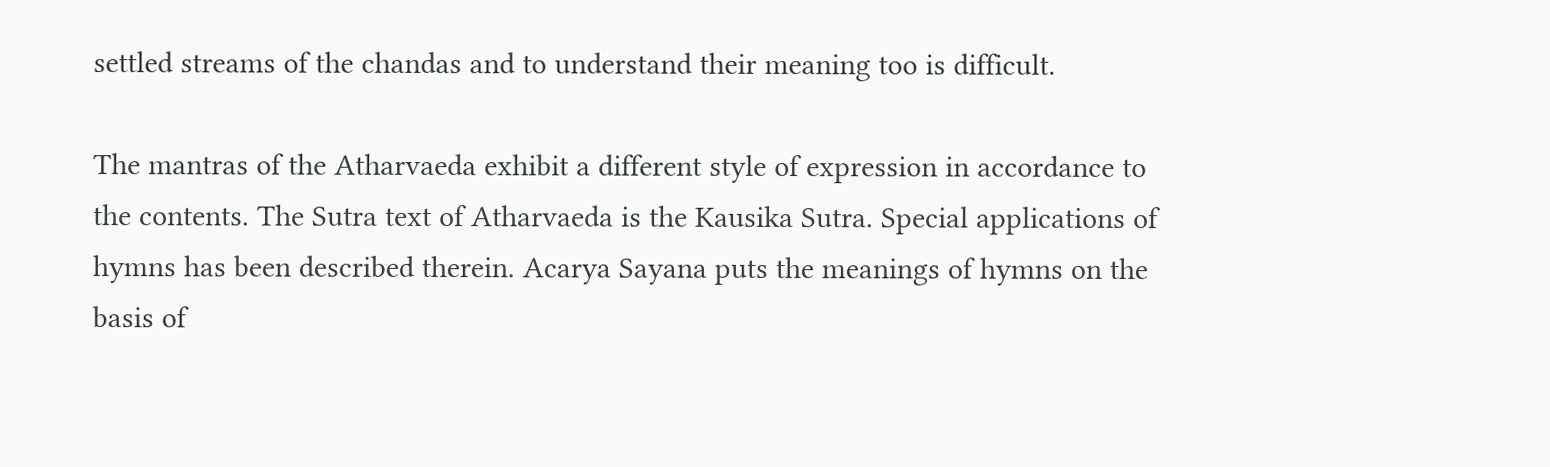settled streams of the chandas and to understand their meaning too is difficult.

The mantras of the Atharvaeda exhibit a different style of expression in accordance to the contents. The Sutra text of Atharvaeda is the Kausika Sutra. Special applications of hymns has been described therein. Acarya Sayana puts the meanings of hymns on the basis of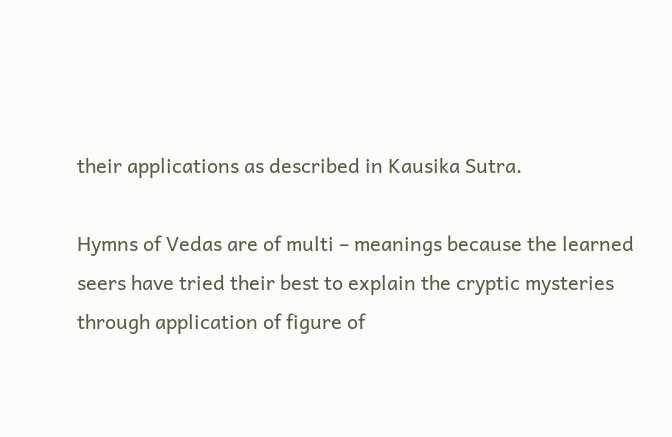their applications as described in Kausika Sutra.

Hymns of Vedas are of multi – meanings because the learned seers have tried their best to explain the cryptic mysteries through application of figure of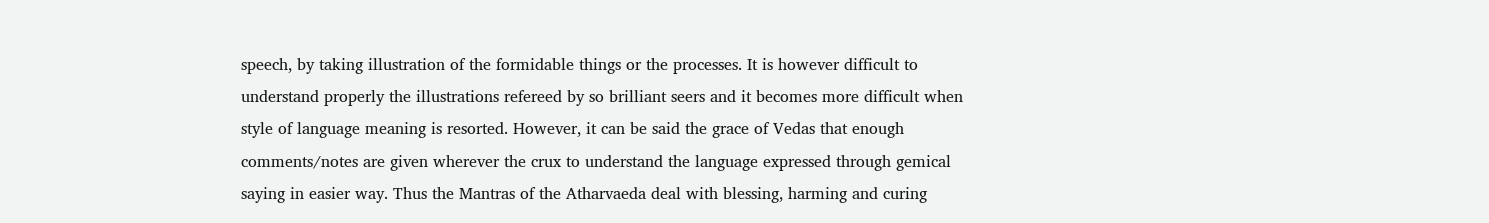speech, by taking illustration of the formidable things or the processes. It is however difficult to understand properly the illustrations refereed by so brilliant seers and it becomes more difficult when style of language meaning is resorted. However, it can be said the grace of Vedas that enough comments/notes are given wherever the crux to understand the language expressed through gemical saying in easier way. Thus the Mantras of the Atharvaeda deal with blessing, harming and curing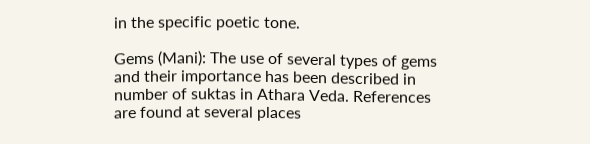in the specific poetic tone.

Gems (Mani): The use of several types of gems and their importance has been described in number of suktas in Athara Veda. References are found at several places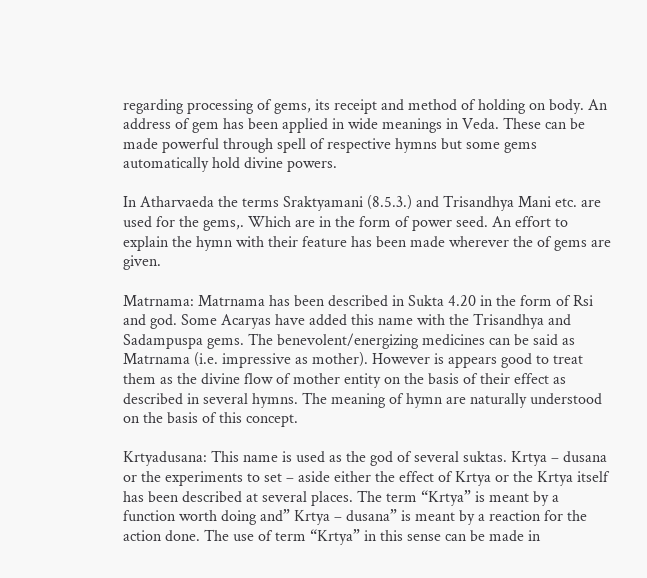regarding processing of gems, its receipt and method of holding on body. An address of gem has been applied in wide meanings in Veda. These can be made powerful through spell of respective hymns but some gems automatically hold divine powers.

In Atharvaeda the terms Sraktyamani (8.5.3.) and Trisandhya Mani etc. are used for the gems,. Which are in the form of power seed. An effort to explain the hymn with their feature has been made wherever the of gems are given.

Matrnama: Matrnama has been described in Sukta 4.20 in the form of Rsi and god. Some Acaryas have added this name with the Trisandhya and Sadampuspa gems. The benevolent/energizing medicines can be said as Matrnama (i.e. impressive as mother). However is appears good to treat them as the divine flow of mother entity on the basis of their effect as described in several hymns. The meaning of hymn are naturally understood on the basis of this concept.

Krtyadusana: This name is used as the god of several suktas. Krtya – dusana or the experiments to set – aside either the effect of Krtya or the Krtya itself has been described at several places. The term “Krtya” is meant by a function worth doing and” Krtya – dusana” is meant by a reaction for the action done. The use of term “Krtya” in this sense can be made in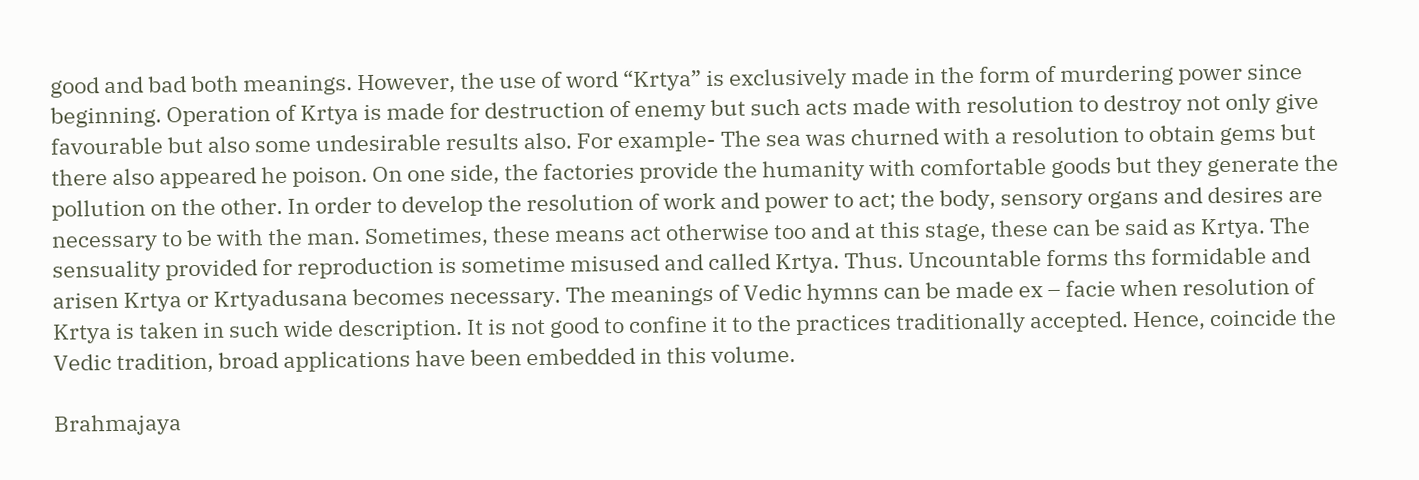good and bad both meanings. However, the use of word “Krtya” is exclusively made in the form of murdering power since beginning. Operation of Krtya is made for destruction of enemy but such acts made with resolution to destroy not only give favourable but also some undesirable results also. For example- The sea was churned with a resolution to obtain gems but there also appeared he poison. On one side, the factories provide the humanity with comfortable goods but they generate the pollution on the other. In order to develop the resolution of work and power to act; the body, sensory organs and desires are necessary to be with the man. Sometimes, these means act otherwise too and at this stage, these can be said as Krtya. The sensuality provided for reproduction is sometime misused and called Krtya. Thus. Uncountable forms ths formidable and arisen Krtya or Krtyadusana becomes necessary. The meanings of Vedic hymns can be made ex – facie when resolution of Krtya is taken in such wide description. It is not good to confine it to the practices traditionally accepted. Hence, coincide the Vedic tradition, broad applications have been embedded in this volume.

Brahmajaya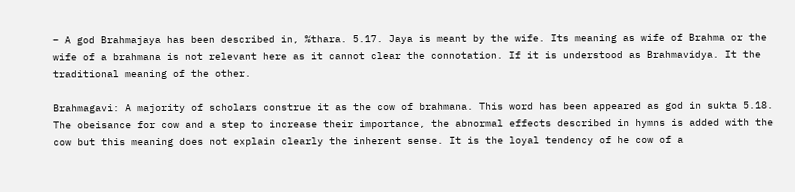– A god Brahmajaya has been described in, %thara. 5.17. Jaya is meant by the wife. Its meaning as wife of Brahma or the wife of a brahmana is not relevant here as it cannot clear the connotation. If it is understood as Brahmavidya. It the traditional meaning of the other.

Brahmagavi: A majority of scholars construe it as the cow of brahmana. This word has been appeared as god in sukta 5.18. The obeisance for cow and a step to increase their importance, the abnormal effects described in hymns is added with the cow but this meaning does not explain clearly the inherent sense. It is the loyal tendency of he cow of a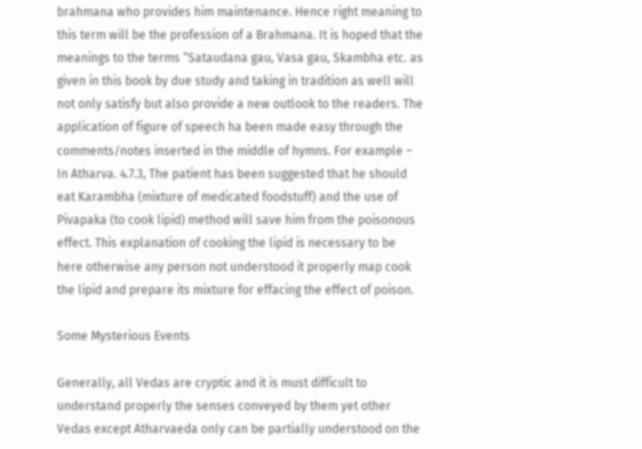brahmana who provides him maintenance. Hence right meaning to this term will be the profession of a Brahmana. It is hoped that the meanings to the terms “Sataudana gau, Vasa gau, Skambha etc. as given in this book by due study and taking in tradition as well will not only satisfy but also provide a new outlook to the readers. The application of figure of speech ha been made easy through the comments/notes inserted in the middle of hymns. For example – In Atharva. 4.7.3, The patient has been suggested that he should eat Karambha (mixture of medicated foodstuff) and the use of Pivapaka (to cook lipid) method will save him from the poisonous effect. This explanation of cooking the lipid is necessary to be here otherwise any person not understood it properly map cook the lipid and prepare its mixture for effacing the effect of poison.

Some Mysterious Events

Generally, all Vedas are cryptic and it is must difficult to understand properly the senses conveyed by them yet other Vedas except Atharvaeda only can be partially understood on the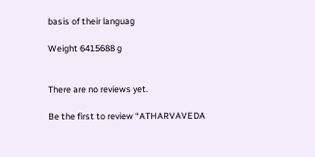basis of their languag

Weight 6415688 g


There are no reviews yet.

Be the first to review “ATHARVAVEDA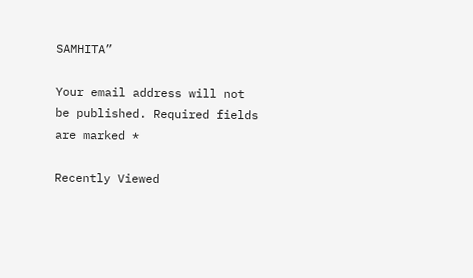SAMHITA”

Your email address will not be published. Required fields are marked *

Recently Viewed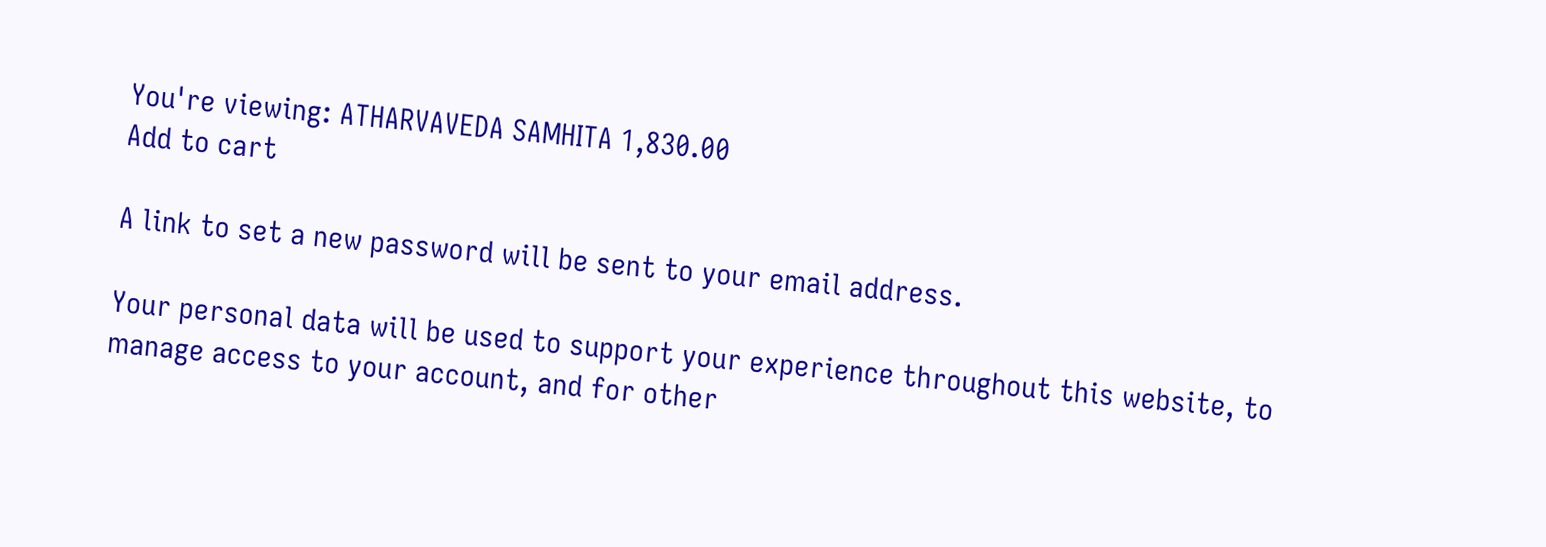You're viewing: ATHARVAVEDA SAMHITA 1,830.00
Add to cart

A link to set a new password will be sent to your email address.

Your personal data will be used to support your experience throughout this website, to manage access to your account, and for other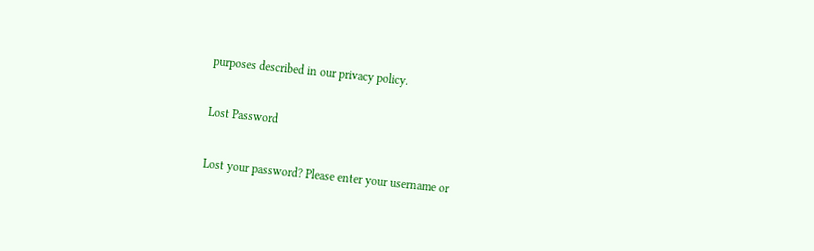purposes described in our privacy policy.

Lost Password

Lost your password? Please enter your username or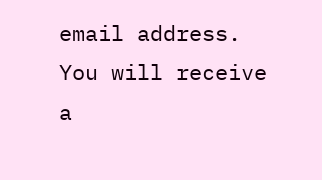email address. You will receive a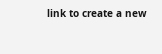link to create a new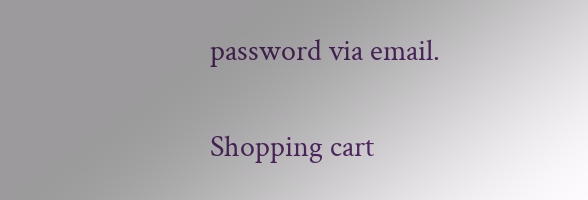password via email.

Shopping cart